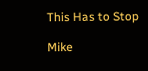This Has to Stop

Mike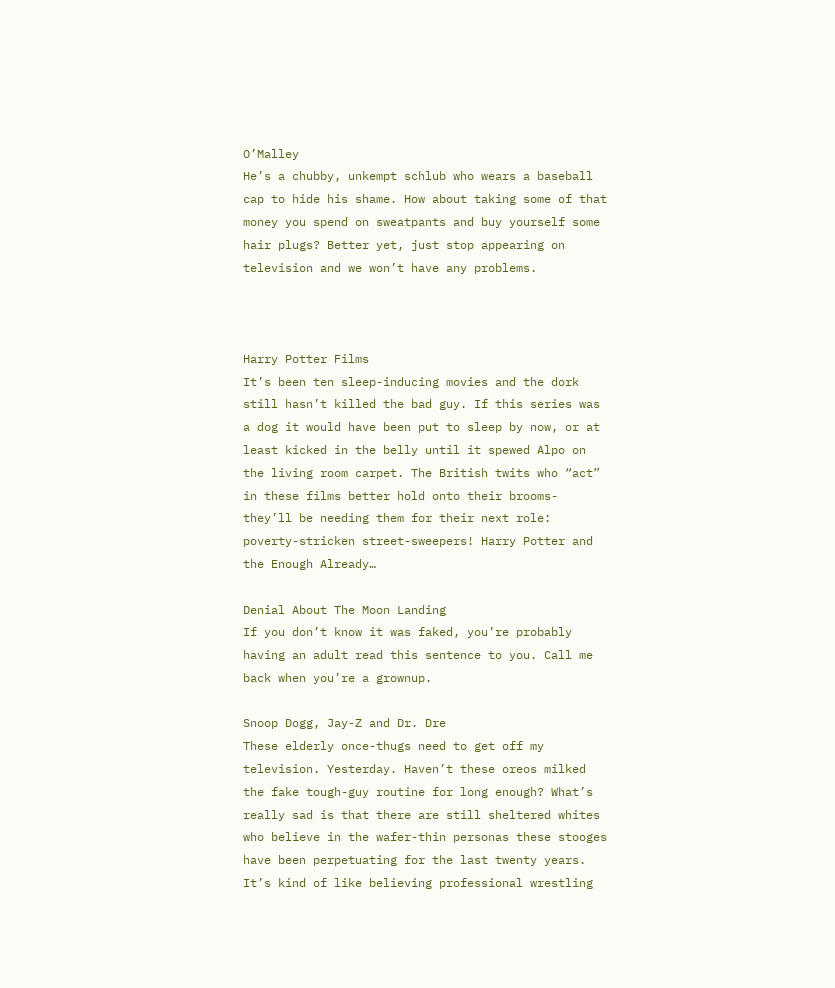O’Malley
He’s a chubby, unkempt schlub who wears a baseball cap to hide his shame. How about taking some of that money you spend on sweatpants and buy yourself some hair plugs? Better yet, just stop appearing on television and we won’t have any problems.



Harry Potter Films
It’s been ten sleep-inducing movies and the dork still hasn’t killed the bad guy. If this series was a dog it would have been put to sleep by now, or at least kicked in the belly until it spewed Alpo on the living room carpet. The British twits who “act” in these films better hold onto their brooms- they’ll be needing them for their next role: poverty-stricken street-sweepers! Harry Potter and the Enough Already…

Denial About The Moon Landing
If you don’t know it was faked, you’re probably having an adult read this sentence to you. Call me back when you’re a grownup.

Snoop Dogg, Jay-Z and Dr. Dre
These elderly once-thugs need to get off my television. Yesterday. Haven’t these oreos milked the fake tough-guy routine for long enough? What’s really sad is that there are still sheltered whites who believe in the wafer-thin personas these stooges have been perpetuating for the last twenty years. It’s kind of like believing professional wrestling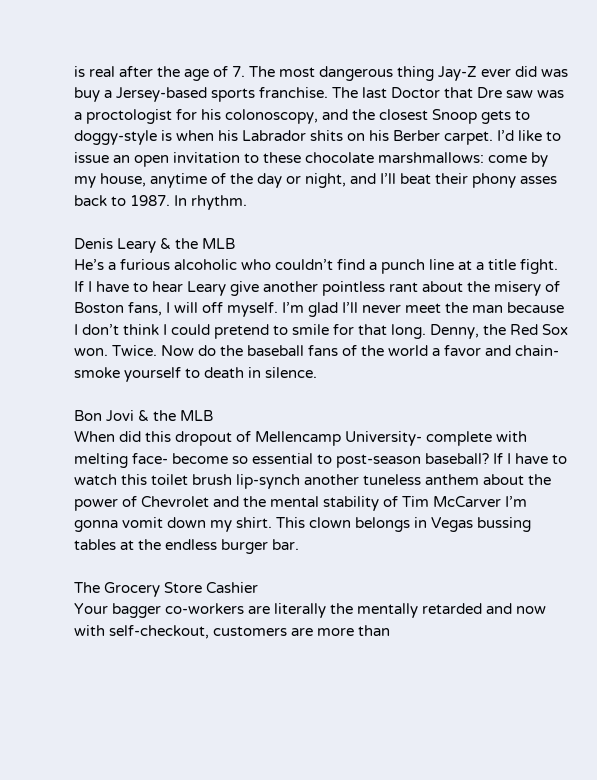is real after the age of 7. The most dangerous thing Jay-Z ever did was buy a Jersey-based sports franchise. The last Doctor that Dre saw was a proctologist for his colonoscopy, and the closest Snoop gets to doggy-style is when his Labrador shits on his Berber carpet. I’d like to issue an open invitation to these chocolate marshmallows: come by my house, anytime of the day or night, and I’ll beat their phony asses back to 1987. In rhythm.

Denis Leary & the MLB
He’s a furious alcoholic who couldn’t find a punch line at a title fight. If I have to hear Leary give another pointless rant about the misery of Boston fans, I will off myself. I’m glad I’ll never meet the man because I don’t think I could pretend to smile for that long. Denny, the Red Sox won. Twice. Now do the baseball fans of the world a favor and chain-smoke yourself to death in silence.

Bon Jovi & the MLB
When did this dropout of Mellencamp University- complete with melting face- become so essential to post-season baseball? If I have to watch this toilet brush lip-synch another tuneless anthem about the power of Chevrolet and the mental stability of Tim McCarver I’m gonna vomit down my shirt. This clown belongs in Vegas bussing tables at the endless burger bar.

The Grocery Store Cashier
Your bagger co-workers are literally the mentally retarded and now with self-checkout, customers are more than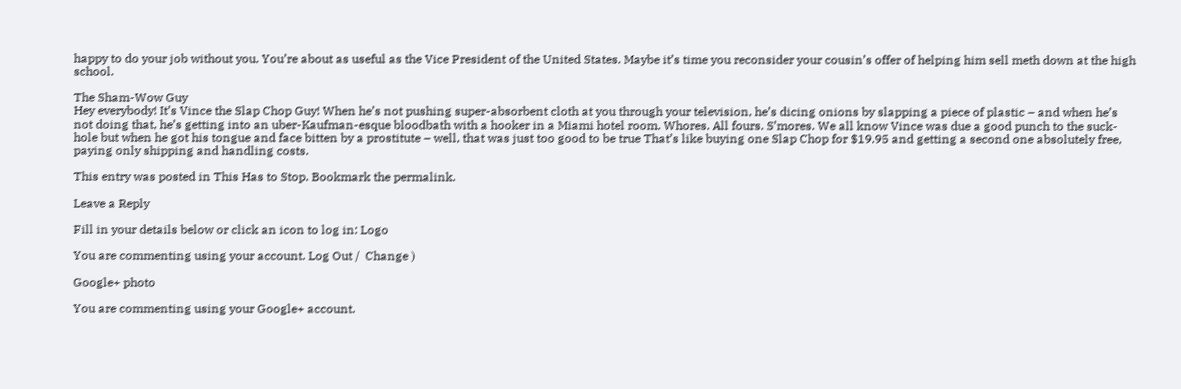happy to do your job without you. You’re about as useful as the Vice President of the United States. Maybe it’s time you reconsider your cousin’s offer of helping him sell meth down at the high school.

The Sham-Wow Guy
Hey everybody! It’s Vince the Slap Chop Guy! When he’s not pushing super-absorbent cloth at you through your television, he’s dicing onions by slapping a piece of plastic – and when he’s not doing that, he’s getting into an uber-Kaufman-esque bloodbath with a hooker in a Miami hotel room. Whores. All fours. S’mores. We all know Vince was due a good punch to the suck-hole but when he got his tongue and face bitten by a prostitute – well, that was just too good to be true That’s like buying one Slap Chop for $19.95 and getting a second one absolutely free, paying only shipping and handling costs.

This entry was posted in This Has to Stop. Bookmark the permalink.

Leave a Reply

Fill in your details below or click an icon to log in: Logo

You are commenting using your account. Log Out /  Change )

Google+ photo

You are commenting using your Google+ account.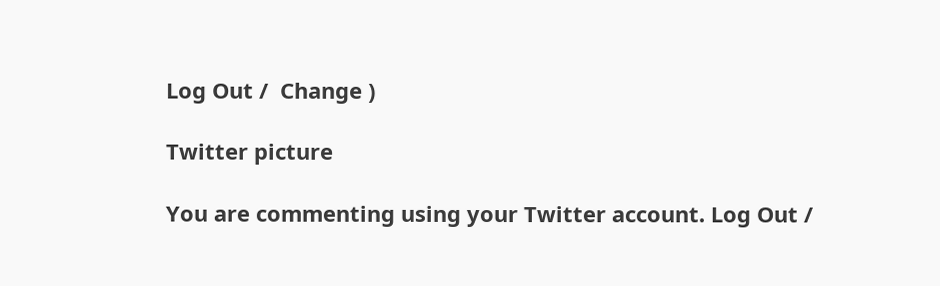Log Out /  Change )

Twitter picture

You are commenting using your Twitter account. Log Out /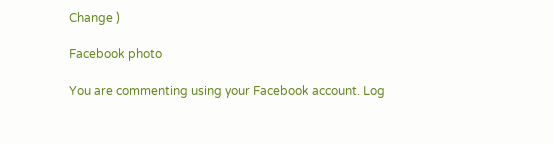Change )

Facebook photo

You are commenting using your Facebook account. Log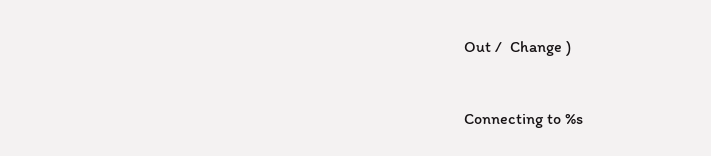Out /  Change )


Connecting to %s